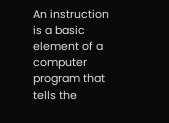An instruction is a basic element of a computer program that tells the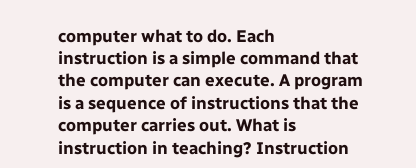computer what to do. Each instruction is a simple command that the computer can execute. A program is a sequence of instructions that the computer carries out. What is instruction in teaching? Instruction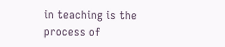in teaching is the process of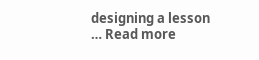designing a lesson … Read more